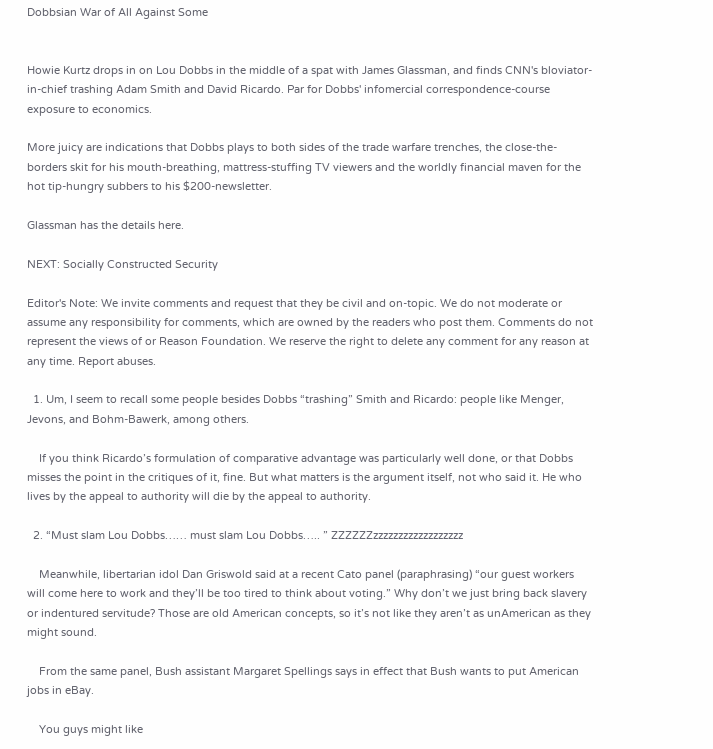Dobbsian War of All Against Some


Howie Kurtz drops in on Lou Dobbs in the middle of a spat with James Glassman, and finds CNN's bloviator-in-chief trashing Adam Smith and David Ricardo. Par for Dobbs' infomercial correspondence-course exposure to economics.

More juicy are indications that Dobbs plays to both sides of the trade warfare trenches, the close-the-borders skit for his mouth-breathing, mattress-stuffing TV viewers and the worldly financial maven for the hot tip-hungry subbers to his $200-newsletter.

Glassman has the details here.

NEXT: Socially Constructed Security

Editor's Note: We invite comments and request that they be civil and on-topic. We do not moderate or assume any responsibility for comments, which are owned by the readers who post them. Comments do not represent the views of or Reason Foundation. We reserve the right to delete any comment for any reason at any time. Report abuses.

  1. Um, I seem to recall some people besides Dobbs “trashing” Smith and Ricardo: people like Menger, Jevons, and Bohm-Bawerk, among others.

    If you think Ricardo’s formulation of comparative advantage was particularly well done, or that Dobbs misses the point in the critiques of it, fine. But what matters is the argument itself, not who said it. He who lives by the appeal to authority will die by the appeal to authority.

  2. “Must slam Lou Dobbs…… must slam Lou Dobbs….. ” ZZZZZZzzzzzzzzzzzzzzzzzz

    Meanwhile, libertarian idol Dan Griswold said at a recent Cato panel (paraphrasing) “our guest workers will come here to work and they’ll be too tired to think about voting.” Why don’t we just bring back slavery or indentured servitude? Those are old American concepts, so it’s not like they aren’t as unAmerican as they might sound.

    From the same panel, Bush assistant Margaret Spellings says in effect that Bush wants to put American jobs in eBay.

    You guys might like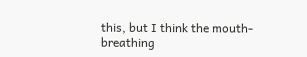this, but I think the mouth-breathing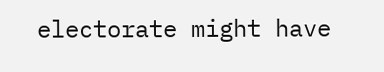electorate might have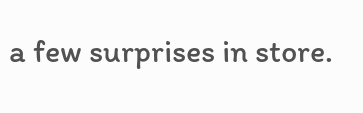a few surprises in store.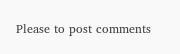Please to post comments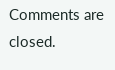Comments are closed.